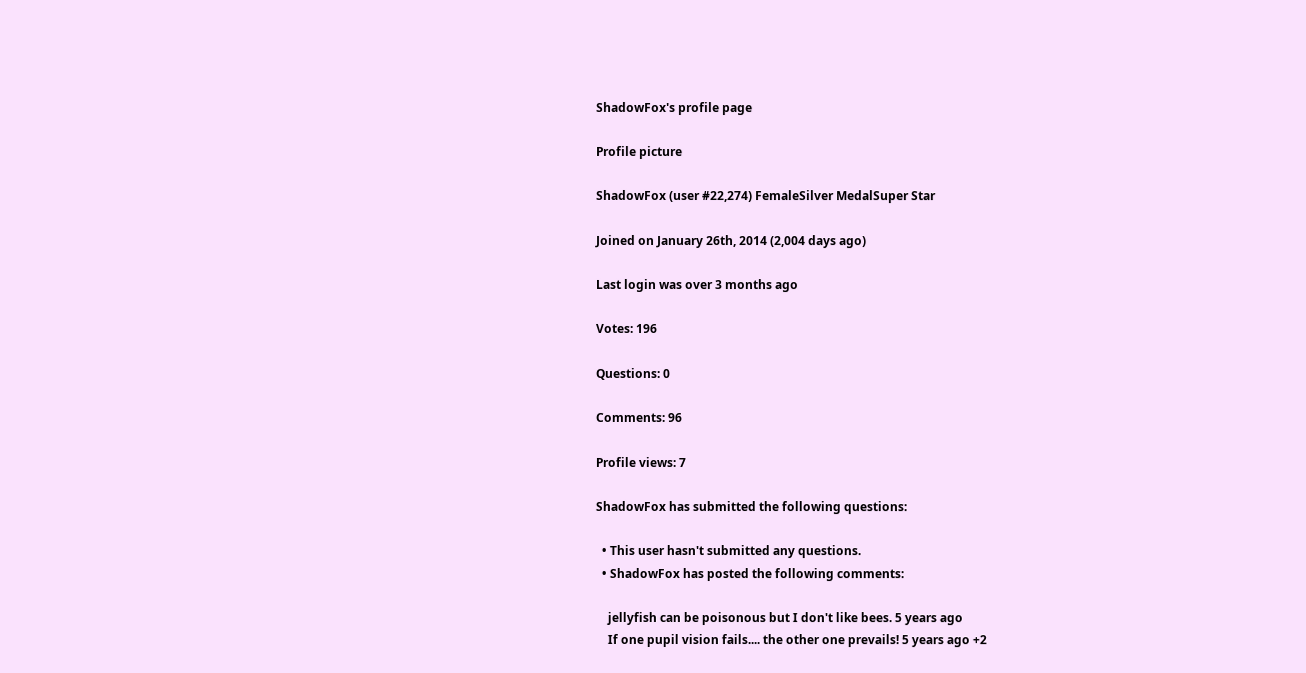ShadowFox's profile page

Profile picture

ShadowFox (user #22,274) FemaleSilver MedalSuper Star

Joined on January 26th, 2014 (2,004 days ago)

Last login was over 3 months ago

Votes: 196

Questions: 0

Comments: 96

Profile views: 7

ShadowFox has submitted the following questions:

  • This user hasn't submitted any questions.
  • ShadowFox has posted the following comments:

    jellyfish can be poisonous but I don't like bees. 5 years ago
    If one pupil vision fails.... the other one prevails! 5 years ago +2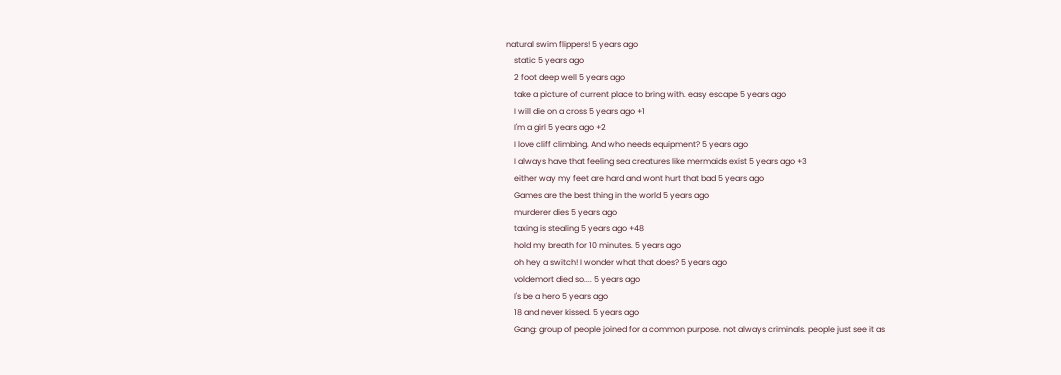natural swim flippers! 5 years ago
    static 5 years ago
    2 foot deep well 5 years ago
    take a picture of current place to bring with. easy escape 5 years ago
    I will die on a cross 5 years ago +1
    I'm a girl 5 years ago +2
    I love cliff climbing. And who needs equipment? 5 years ago
    I always have that feeling sea creatures like mermaids exist 5 years ago +3
    either way my feet are hard and wont hurt that bad 5 years ago
    Games are the best thing in the world 5 years ago
    murderer dies 5 years ago
    taxing is stealing 5 years ago +48
    hold my breath for 10 minutes. 5 years ago
    oh hey a switch! I wonder what that does? 5 years ago
    voldemort died so.... 5 years ago
    I's be a hero 5 years ago
    18 and never kissed. 5 years ago
    Gang: group of people joined for a common purpose. not always criminals. people just see it as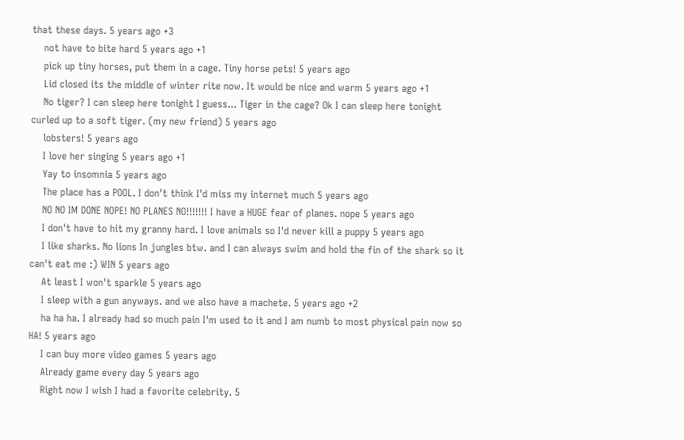that these days. 5 years ago +3
    not have to bite hard 5 years ago +1
    pick up tiny horses, put them in a cage. Tiny horse pets! 5 years ago
    Lid closed its the middle of winter rite now. It would be nice and warm 5 years ago +1
    No tiger? I can sleep here tonight I guess... Tiger in the cage? Ok I can sleep here tonight curled up to a soft tiger. (my new friend) 5 years ago
    lobsters! 5 years ago
    I love her singing 5 years ago +1
    Yay to insomnia 5 years ago
    The place has a POOL. I don't think I'd miss my internet much 5 years ago
    NO NO IM DONE NOPE! NO PLANES NO!!!!!!! I have a HUGE fear of planes. nope 5 years ago
    I don't have to hit my granny hard. I love animals so I'd never kill a puppy 5 years ago
    I like sharks. No lions In jungles btw. and I can always swim and hold the fin of the shark so it can't eat me :) WIN 5 years ago
    At least I won't sparkle 5 years ago
    I sleep with a gun anyways. and we also have a machete. 5 years ago +2
    ha ha ha. I already had so much pain I'm used to it and I am numb to most physical pain now so HA! 5 years ago
    I can buy more video games 5 years ago
    Already game every day 5 years ago
    Right now I wish I had a favorite celebrity. 5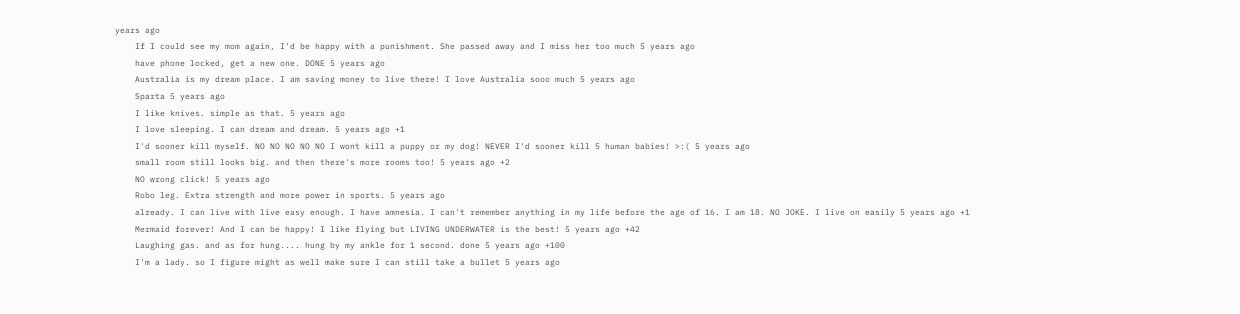years ago
    If I could see my mom again, I'd be happy with a punishment. She passed away and I miss her too much 5 years ago
    have phone locked, get a new one. DONE 5 years ago
    Australia is my dream place. I am saving money to live there! I love Australia sooo much 5 years ago
    Sparta 5 years ago
    I like knives. simple as that. 5 years ago
    I love sleeping. I can dream and dream. 5 years ago +1
    I'd sooner kill myself. NO NO NO NO NO I wont kill a puppy or my dog! NEVER I'd sooner kill 5 human babies! >:( 5 years ago
    small room still looks big. and then there's more rooms too! 5 years ago +2
    NO wrong click! 5 years ago
    Robo leg. Extra strength and more power in sports. 5 years ago
    already. I can live with live easy enough. I have amnesia. I can't remember anything in my life before the age of 16. I am 18. NO JOKE. I live on easily 5 years ago +1
    Mermaid forever! And I can be happy! I like flying but LIVING UNDERWATER is the best! 5 years ago +42
    Laughing gas. and as for hung.... hung by my ankle for 1 second. done 5 years ago +100
    I'm a lady. so I figure might as well make sure I can still take a bullet 5 years ago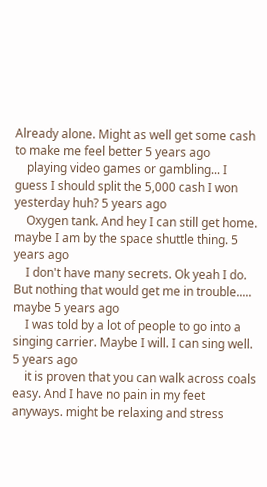Already alone. Might as well get some cash to make me feel better 5 years ago
    playing video games or gambling... I guess I should split the 5,000 cash I won yesterday huh? 5 years ago
    Oxygen tank. And hey I can still get home. maybe I am by the space shuttle thing. 5 years ago
    I don't have many secrets. Ok yeah I do. But nothing that would get me in trouble..... maybe 5 years ago
    I was told by a lot of people to go into a singing carrier. Maybe I will. I can sing well. 5 years ago
    it is proven that you can walk across coals easy. And I have no pain in my feet anyways. might be relaxing and stress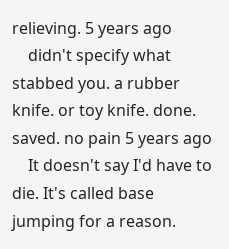relieving. 5 years ago
    didn't specify what stabbed you. a rubber knife. or toy knife. done. saved. no pain 5 years ago
    It doesn't say I'd have to die. It's called base jumping for a reason.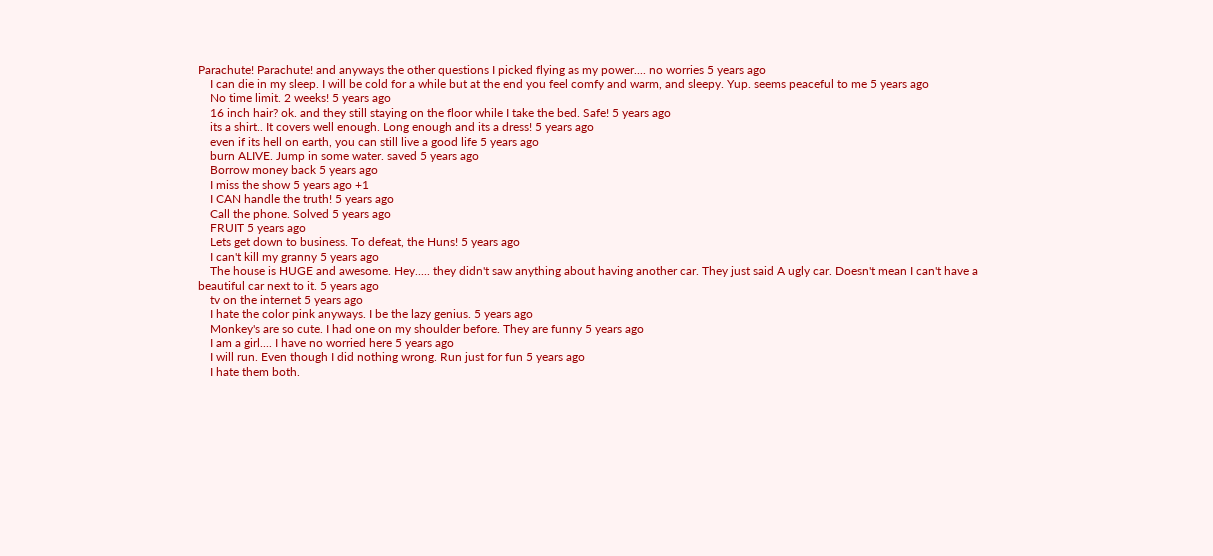Parachute! Parachute! and anyways the other questions I picked flying as my power.... no worries 5 years ago
    I can die in my sleep. I will be cold for a while but at the end you feel comfy and warm, and sleepy. Yup. seems peaceful to me 5 years ago
    No time limit. 2 weeks! 5 years ago
    16 inch hair? ok. and they still staying on the floor while I take the bed. Safe! 5 years ago
    its a shirt.. It covers well enough. Long enough and its a dress! 5 years ago
    even if its hell on earth, you can still live a good life 5 years ago
    burn ALIVE. Jump in some water. saved 5 years ago
    Borrow money back 5 years ago
    I miss the show 5 years ago +1
    I CAN handle the truth! 5 years ago
    Call the phone. Solved 5 years ago
    FRUIT 5 years ago
    Lets get down to business. To defeat, the Huns! 5 years ago
    I can't kill my granny 5 years ago
    The house is HUGE and awesome. Hey..... they didn't saw anything about having another car. They just said A ugly car. Doesn't mean I can't have a beautiful car next to it. 5 years ago
    tv on the internet 5 years ago
    I hate the color pink anyways. I be the lazy genius. 5 years ago
    Monkey's are so cute. I had one on my shoulder before. They are funny 5 years ago
    I am a girl.... I have no worried here 5 years ago
    I will run. Even though I did nothing wrong. Run just for fun 5 years ago
    I hate them both.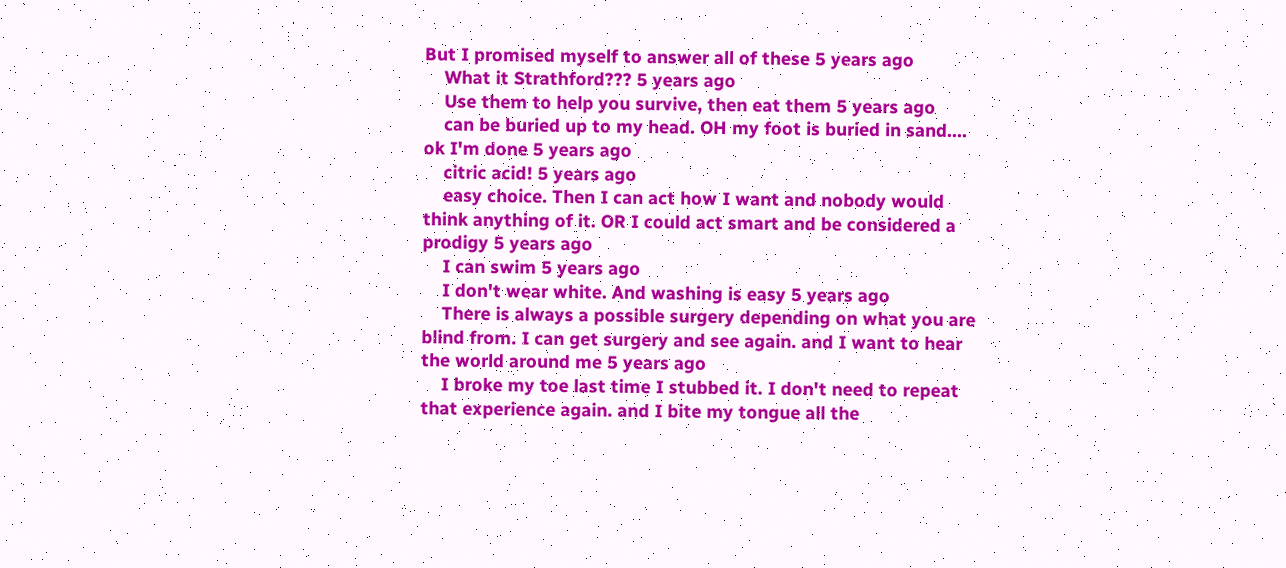But I promised myself to answer all of these 5 years ago
    What it Strathford??? 5 years ago
    Use them to help you survive, then eat them 5 years ago
    can be buried up to my head. OH my foot is buried in sand.... ok I'm done 5 years ago
    citric acid! 5 years ago
    easy choice. Then I can act how I want and nobody would think anything of it. OR I could act smart and be considered a prodigy 5 years ago
    I can swim 5 years ago
    I don't wear white. And washing is easy 5 years ago
    There is always a possible surgery depending on what you are blind from. I can get surgery and see again. and I want to hear the world around me 5 years ago
    I broke my toe last time I stubbed it. I don't need to repeat that experience again. and I bite my tongue all the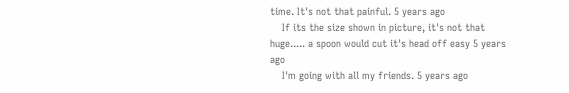time. It's not that painful. 5 years ago
    If its the size shown in picture, it's not that huge..... a spoon would cut it's head off easy 5 years ago
    I'm going with all my friends. 5 years ago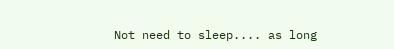Not need to sleep.... as long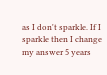as I don't sparkle. If I sparkle then I change my answer 5 years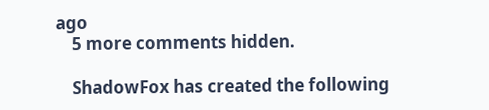ago
    5 more comments hidden.

    ShadowFox has created the following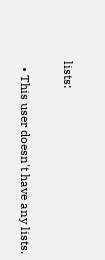lists:

  • This user doesn't have any lists.